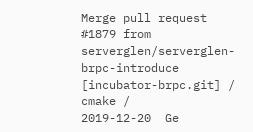Merge pull request #1879 from serverglen/serverglen-brpc-introduce
[incubator-brpc.git] / cmake /
2019-12-20  Ge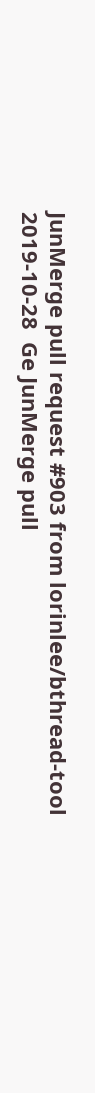JunMerge pull request #903 from lorinlee/bthread-tool
2019-10-28  Ge JunMerge pull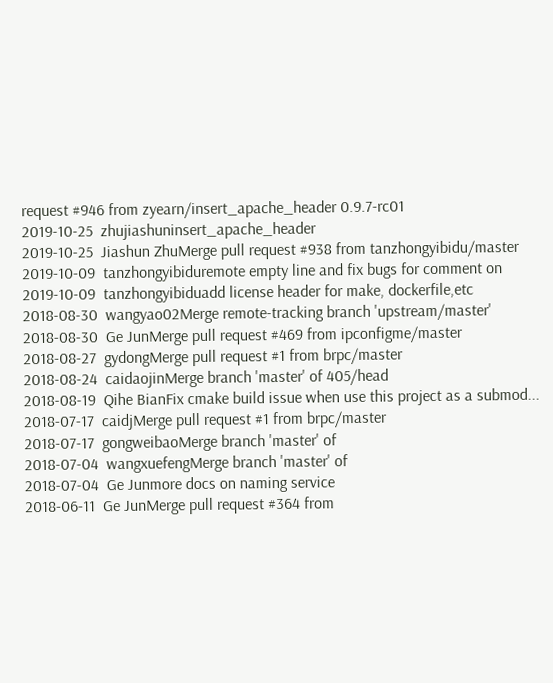request #946 from zyearn/insert_apache_header 0.9.7-rc01
2019-10-25  zhujiashuninsert_apache_header
2019-10-25  Jiashun ZhuMerge pull request #938 from tanzhongyibidu/master
2019-10-09  tanzhongyibiduremote empty line and fix bugs for comment on
2019-10-09  tanzhongyibiduadd license header for make, dockerfile,etc
2018-08-30  wangyao02Merge remote-tracking branch 'upstream/master'
2018-08-30  Ge JunMerge pull request #469 from ipconfigme/master
2018-08-27  gydongMerge pull request #1 from brpc/master
2018-08-24  caidaojinMerge branch 'master' of 405/head
2018-08-19  Qihe BianFix cmake build issue when use this project as a submod...
2018-07-17  caidjMerge pull request #1 from brpc/master
2018-07-17  gongweibaoMerge branch 'master' of
2018-07-04  wangxuefengMerge branch 'master' of
2018-07-04  Ge Junmore docs on naming service
2018-06-11  Ge JunMerge pull request #364 from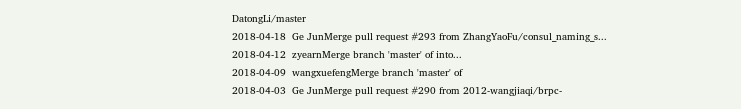DatongLi/master
2018-04-18  Ge JunMerge pull request #293 from ZhangYaoFu/consul_naming_s...
2018-04-12  zyearnMerge branch 'master' of into...
2018-04-09  wangxuefengMerge branch 'master' of
2018-04-03  Ge JunMerge pull request #290 from 2012-wangjiaqi/brpc-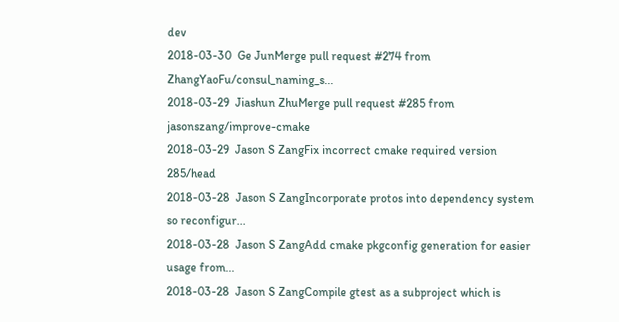dev
2018-03-30  Ge JunMerge pull request #274 from ZhangYaoFu/consul_naming_s...
2018-03-29  Jiashun ZhuMerge pull request #285 from jasonszang/improve-cmake
2018-03-29  Jason S ZangFix incorrect cmake required version 285/head
2018-03-28  Jason S ZangIncorporate protos into dependency system so reconfigur...
2018-03-28  Jason S ZangAdd cmake pkgconfig generation for easier usage from...
2018-03-28  Jason S ZangCompile gtest as a subproject which is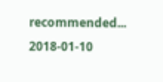recommended...
2018-01-10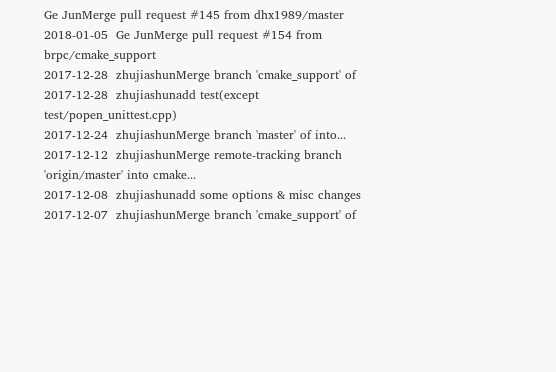Ge JunMerge pull request #145 from dhx1989/master
2018-01-05  Ge JunMerge pull request #154 from brpc/cmake_support
2017-12-28  zhujiashunMerge branch 'cmake_support' of
2017-12-28  zhujiashunadd test(except test/popen_unittest.cpp)
2017-12-24  zhujiashunMerge branch 'master' of into...
2017-12-12  zhujiashunMerge remote-tracking branch 'origin/master' into cmake...
2017-12-08  zhujiashunadd some options & misc changes
2017-12-07  zhujiashunMerge branch 'cmake_support' of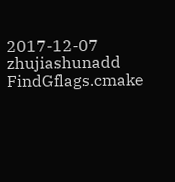2017-12-07  zhujiashunadd FindGflags.cmake